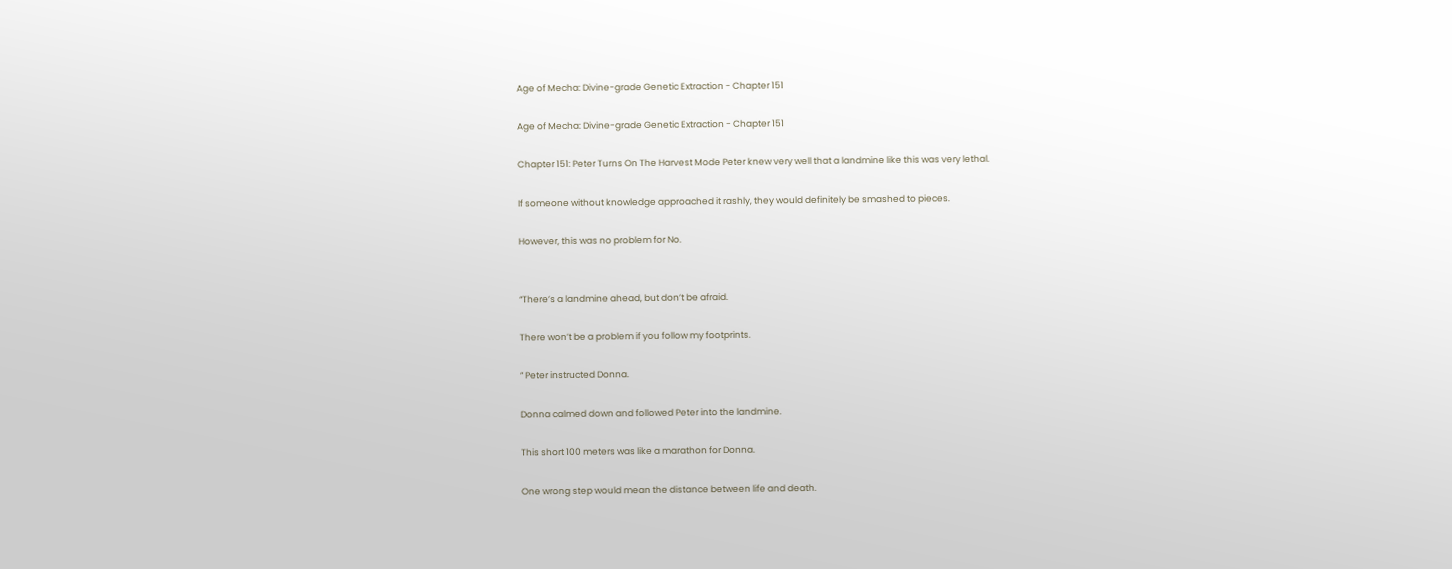Age of Mecha: Divine-grade Genetic Extraction - Chapter 151

Age of Mecha: Divine-grade Genetic Extraction - Chapter 151

Chapter 151: Peter Turns On The Harvest Mode Peter knew very well that a landmine like this was very lethal.

If someone without knowledge approached it rashly, they would definitely be smashed to pieces.

However, this was no problem for No.


“There’s a landmine ahead, but don’t be afraid.

There won’t be a problem if you follow my footprints.

” Peter instructed Donna.

Donna calmed down and followed Peter into the landmine.

This short 100 meters was like a marathon for Donna.

One wrong step would mean the distance between life and death.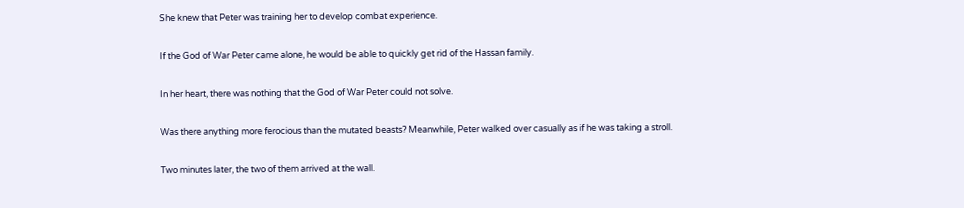She knew that Peter was training her to develop combat experience.

If the God of War Peter came alone, he would be able to quickly get rid of the Hassan family.

In her heart, there was nothing that the God of War Peter could not solve.

Was there anything more ferocious than the mutated beasts? Meanwhile, Peter walked over casually as if he was taking a stroll.

Two minutes later, the two of them arrived at the wall.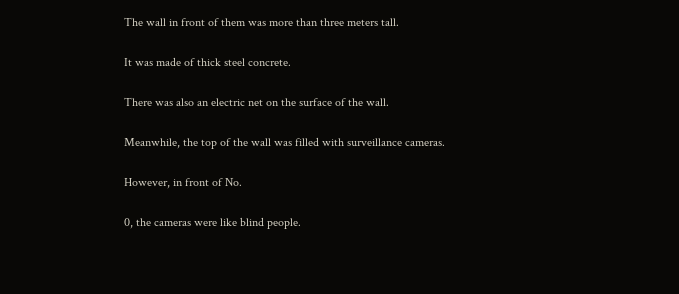The wall in front of them was more than three meters tall.

It was made of thick steel concrete.

There was also an electric net on the surface of the wall.

Meanwhile, the top of the wall was filled with surveillance cameras.

However, in front of No.

0, the cameras were like blind people.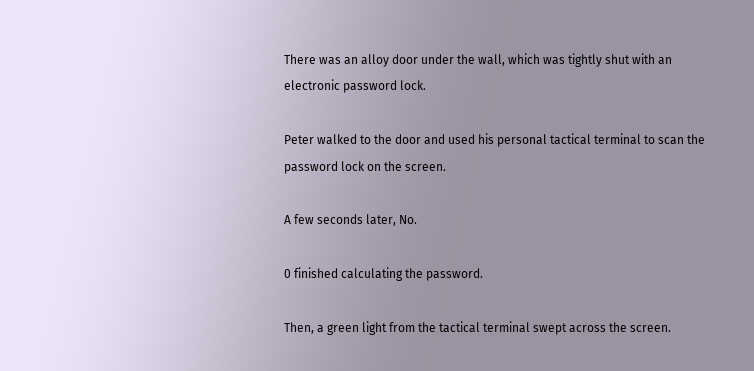There was an alloy door under the wall, which was tightly shut with an electronic password lock.

Peter walked to the door and used his personal tactical terminal to scan the password lock on the screen.

A few seconds later, No.

0 finished calculating the password.

Then, a green light from the tactical terminal swept across the screen.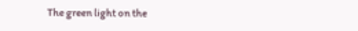The green light on the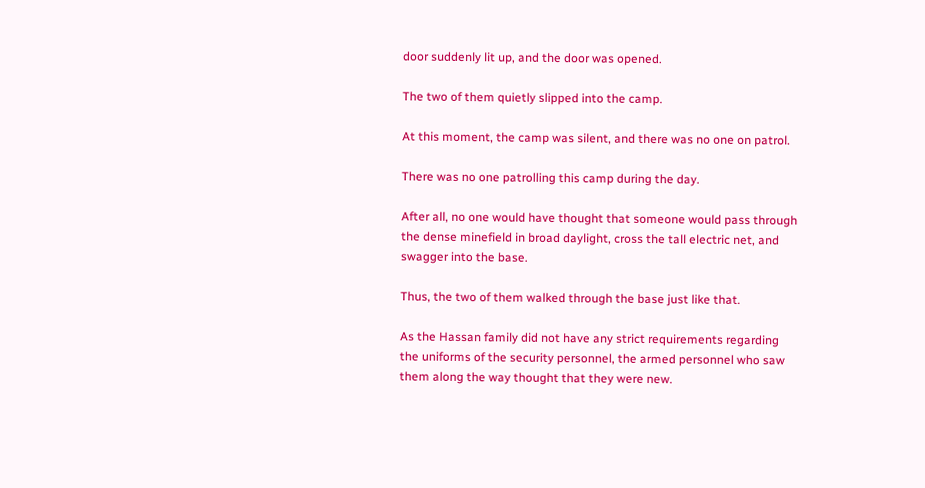door suddenly lit up, and the door was opened.

The two of them quietly slipped into the camp.

At this moment, the camp was silent, and there was no one on patrol.

There was no one patrolling this camp during the day.

After all, no one would have thought that someone would pass through the dense minefield in broad daylight, cross the tall electric net, and swagger into the base.

Thus, the two of them walked through the base just like that.

As the Hassan family did not have any strict requirements regarding the uniforms of the security personnel, the armed personnel who saw them along the way thought that they were new.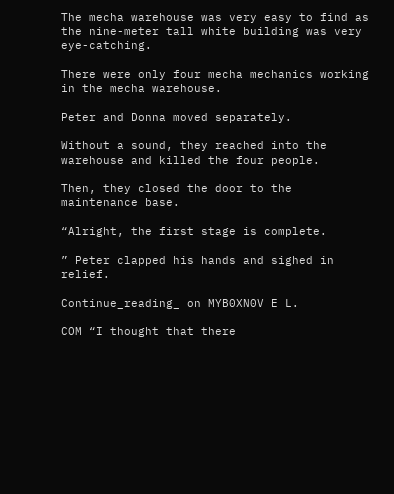The mecha warehouse was very easy to find as the nine-meter tall white building was very eye-catching.

There were only four mecha mechanics working in the mecha warehouse.

Peter and Donna moved separately.

Without a sound, they reached into the warehouse and killed the four people.

Then, they closed the door to the maintenance base.

“Alright, the first stage is complete.

” Peter clapped his hands and sighed in relief.

Continue_reading_ on MYB0XN0V E L.

COM “I thought that there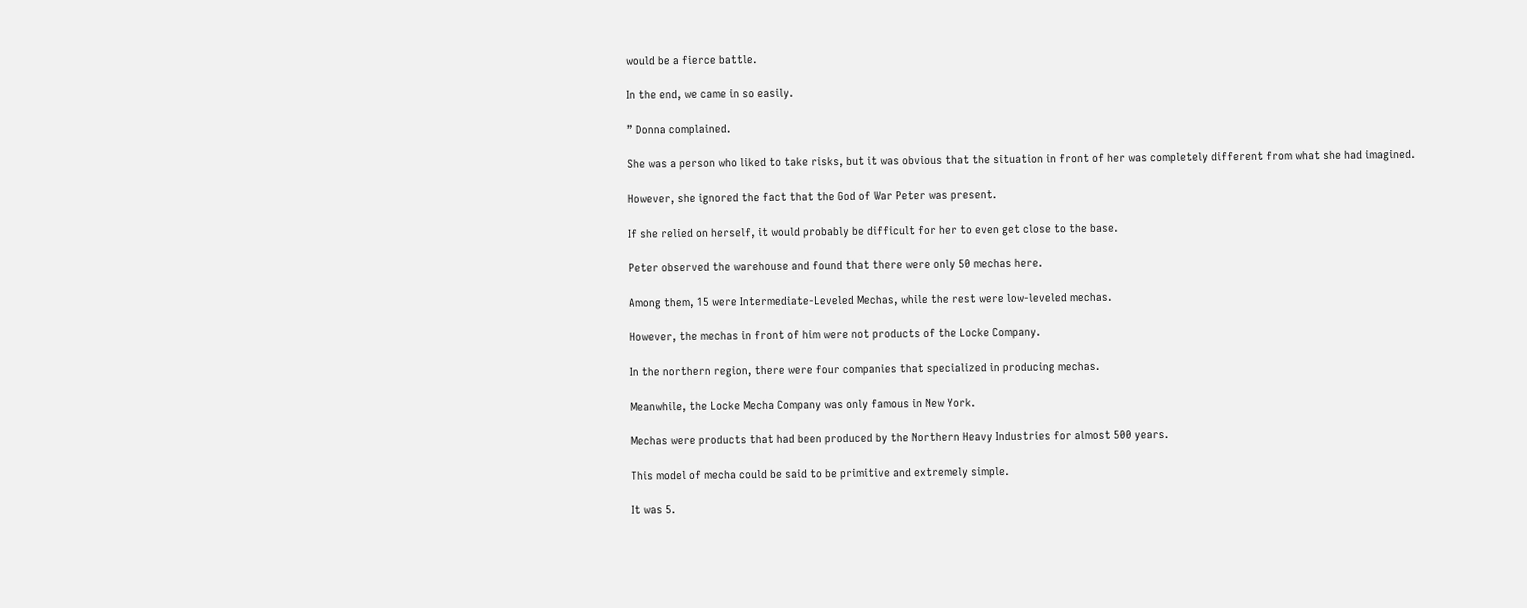would be a fierce battle.

In the end, we came in so easily.

” Donna complained.

She was a person who liked to take risks, but it was obvious that the situation in front of her was completely different from what she had imagined.

However, she ignored the fact that the God of War Peter was present.

If she relied on herself, it would probably be difficult for her to even get close to the base.

Peter observed the warehouse and found that there were only 50 mechas here.

Among them, 15 were Intermediate-Leveled Mechas, while the rest were low-leveled mechas.

However, the mechas in front of him were not products of the Locke Company.

In the northern region, there were four companies that specialized in producing mechas.

Meanwhile, the Locke Mecha Company was only famous in New York.

Mechas were products that had been produced by the Northern Heavy Industries for almost 500 years.

This model of mecha could be said to be primitive and extremely simple.

It was 5.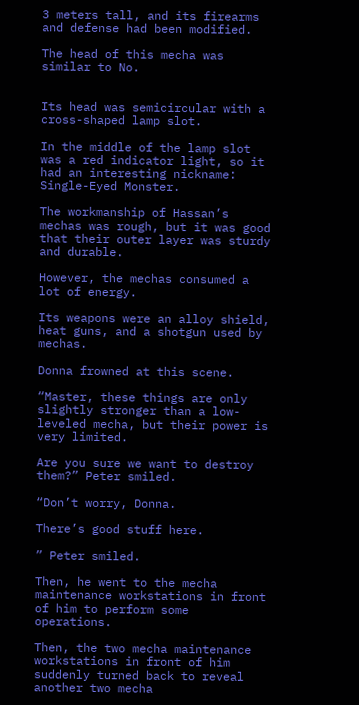3 meters tall, and its firearms and defense had been modified.

The head of this mecha was similar to No.


Its head was semicircular with a cross-shaped lamp slot.

In the middle of the lamp slot was a red indicator light, so it had an interesting nickname: Single-Eyed Monster.

The workmanship of Hassan’s mechas was rough, but it was good that their outer layer was sturdy and durable.

However, the mechas consumed a lot of energy.

Its weapons were an alloy shield, heat guns, and a shotgun used by mechas.

Donna frowned at this scene.

“Master, these things are only slightly stronger than a low-leveled mecha, but their power is very limited.

Are you sure we want to destroy them?” Peter smiled.

“Don’t worry, Donna.

There’s good stuff here.

” Peter smiled.

Then, he went to the mecha maintenance workstations in front of him to perform some operations.

Then, the two mecha maintenance workstations in front of him suddenly turned back to reveal another two mecha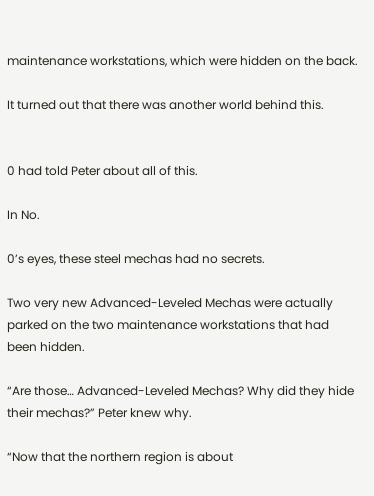maintenance workstations, which were hidden on the back.

It turned out that there was another world behind this.


0 had told Peter about all of this.

In No.

0’s eyes, these steel mechas had no secrets.

Two very new Advanced-Leveled Mechas were actually parked on the two maintenance workstations that had been hidden.

“Are those… Advanced-Leveled Mechas? Why did they hide their mechas?” Peter knew why.

“Now that the northern region is about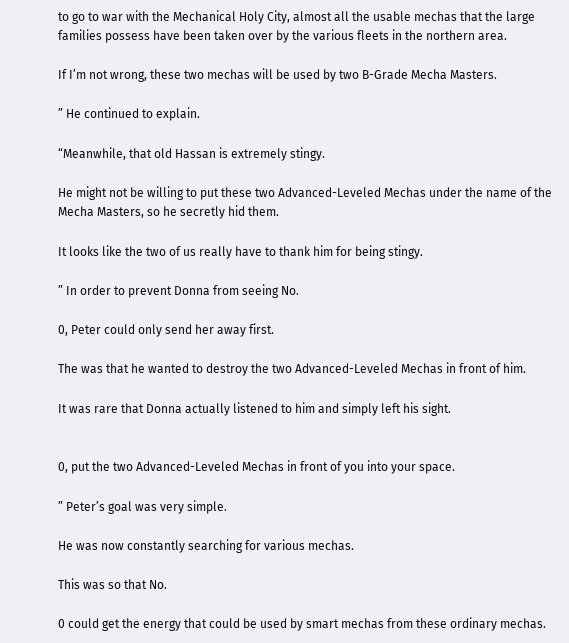to go to war with the Mechanical Holy City, almost all the usable mechas that the large families possess have been taken over by the various fleets in the northern area.

If I’m not wrong, these two mechas will be used by two B-Grade Mecha Masters.

” He continued to explain.

“Meanwhile, that old Hassan is extremely stingy.

He might not be willing to put these two Advanced-Leveled Mechas under the name of the Mecha Masters, so he secretly hid them.

It looks like the two of us really have to thank him for being stingy.

” In order to prevent Donna from seeing No.

0, Peter could only send her away first.

The was that he wanted to destroy the two Advanced-Leveled Mechas in front of him.

It was rare that Donna actually listened to him and simply left his sight.


0, put the two Advanced-Leveled Mechas in front of you into your space.

” Peter’s goal was very simple.

He was now constantly searching for various mechas.

This was so that No.

0 could get the energy that could be used by smart mechas from these ordinary mechas.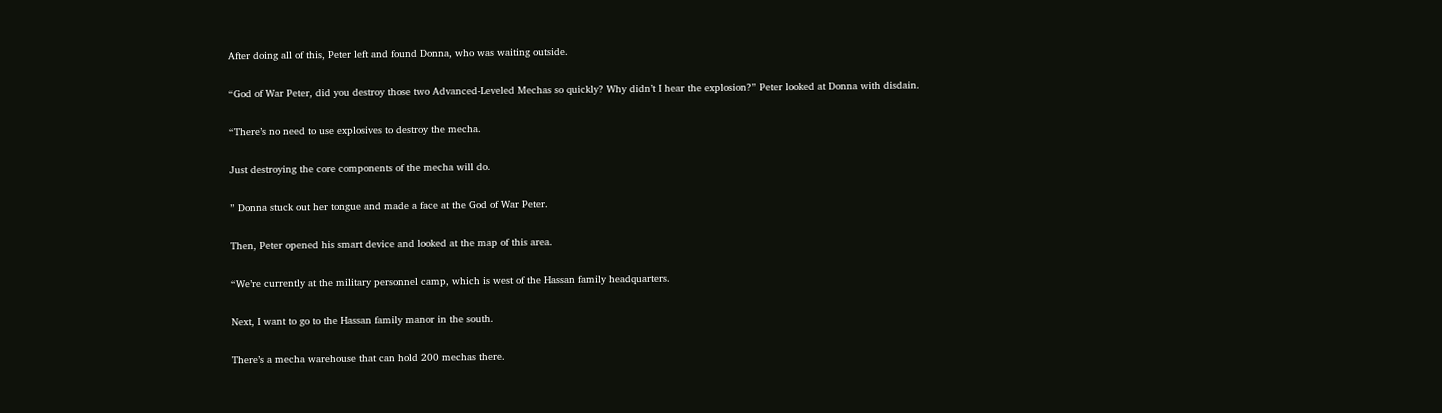After doing all of this, Peter left and found Donna, who was waiting outside.

“God of War Peter, did you destroy those two Advanced-Leveled Mechas so quickly? Why didn’t I hear the explosion?” Peter looked at Donna with disdain.

“There’s no need to use explosives to destroy the mecha.

Just destroying the core components of the mecha will do.

” Donna stuck out her tongue and made a face at the God of War Peter.

Then, Peter opened his smart device and looked at the map of this area.

“We’re currently at the military personnel camp, which is west of the Hassan family headquarters.

Next, I want to go to the Hassan family manor in the south.

There’s a mecha warehouse that can hold 200 mechas there.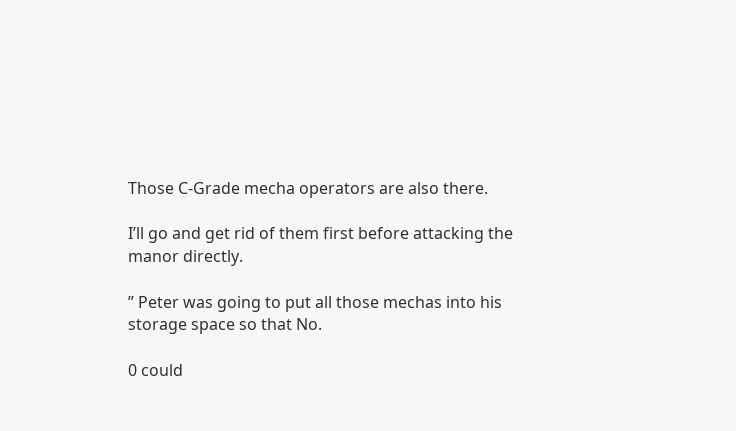Those C-Grade mecha operators are also there.

I’ll go and get rid of them first before attacking the manor directly.

” Peter was going to put all those mechas into his storage space so that No.

0 could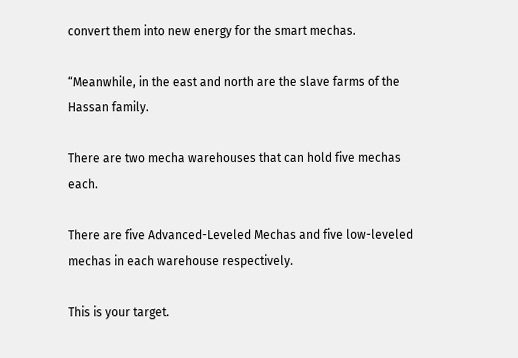convert them into new energy for the smart mechas.

“Meanwhile, in the east and north are the slave farms of the Hassan family.

There are two mecha warehouses that can hold five mechas each.

There are five Advanced-Leveled Mechas and five low-leveled mechas in each warehouse respectively.

This is your target.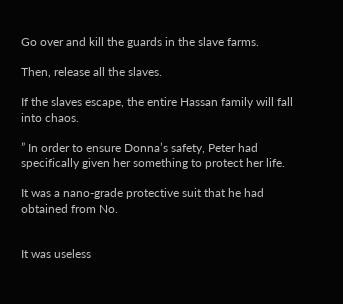Go over and kill the guards in the slave farms.

Then, release all the slaves.

If the slaves escape, the entire Hassan family will fall into chaos.

” In order to ensure Donna’s safety, Peter had specifically given her something to protect her life.

It was a nano-grade protective suit that he had obtained from No.


It was useless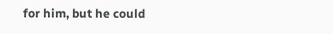for him, but he could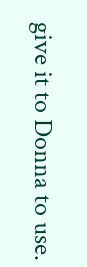give it to Donna to use.